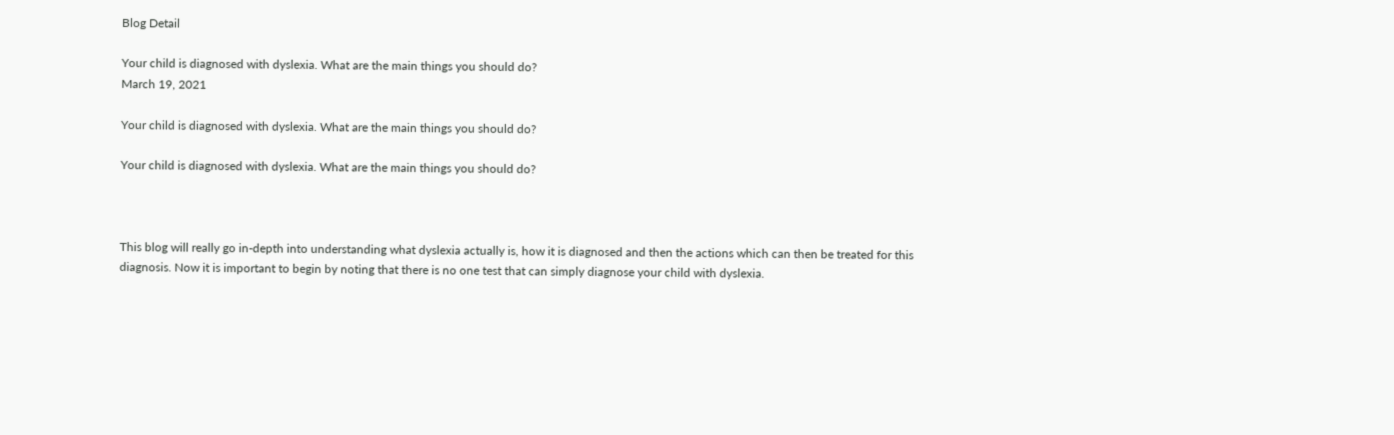Blog Detail

Your child is diagnosed with dyslexia. What are the main things you should do?
March 19, 2021

Your child is diagnosed with dyslexia. What are the main things you should do?

Your child is diagnosed with dyslexia. What are the main things you should do?



This blog will really go in-depth into understanding what dyslexia actually is, how it is diagnosed and then the actions which can then be treated for this diagnosis. Now it is important to begin by noting that there is no one test that can simply diagnose your child with dyslexia.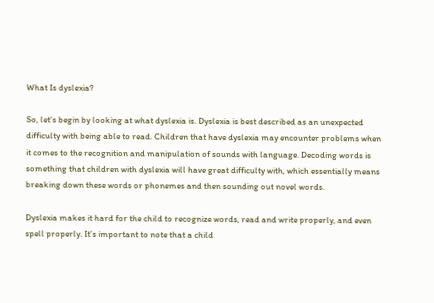What Is dyslexia?

So, let’s begin by looking at what dyslexia is. Dyslexia is best described as an unexpected difficulty with being able to read. Children that have dyslexia may encounter problems when it comes to the recognition and manipulation of sounds with language. Decoding words is something that children with dyslexia will have great difficulty with, which essentially means breaking down these words or phonemes and then sounding out novel words.

Dyslexia makes it hard for the child to recognize words, read and write properly, and even spell properly. It’s important to note that a child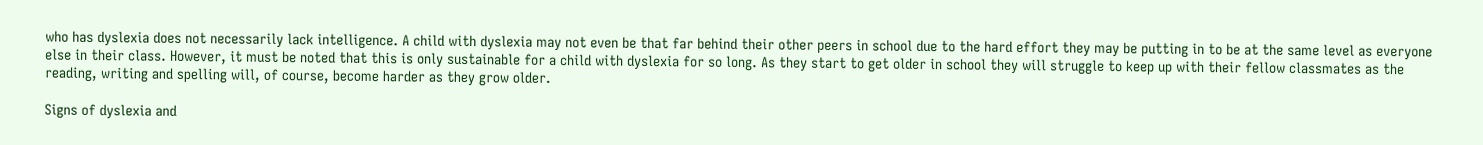who has dyslexia does not necessarily lack intelligence. A child with dyslexia may not even be that far behind their other peers in school due to the hard effort they may be putting in to be at the same level as everyone else in their class. However, it must be noted that this is only sustainable for a child with dyslexia for so long. As they start to get older in school they will struggle to keep up with their fellow classmates as the reading, writing and spelling will, of course, become harder as they grow older.

Signs of dyslexia and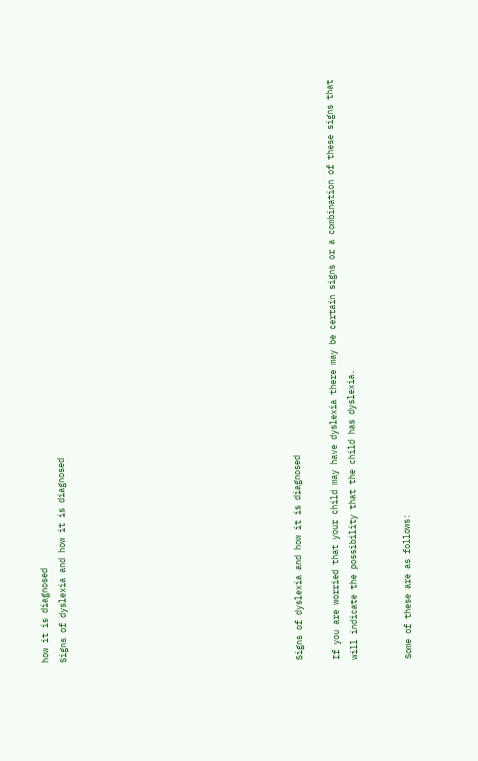how it is diagnosed
Signs of dyslexia and how it is diagnosed












Signs of dyslexia and how it is diagnosed

If you are worried that your child may have dyslexia there may be certain signs or a combination of these signs that will indicate the possibility that the child has dyslexia.


Some of these are as follows: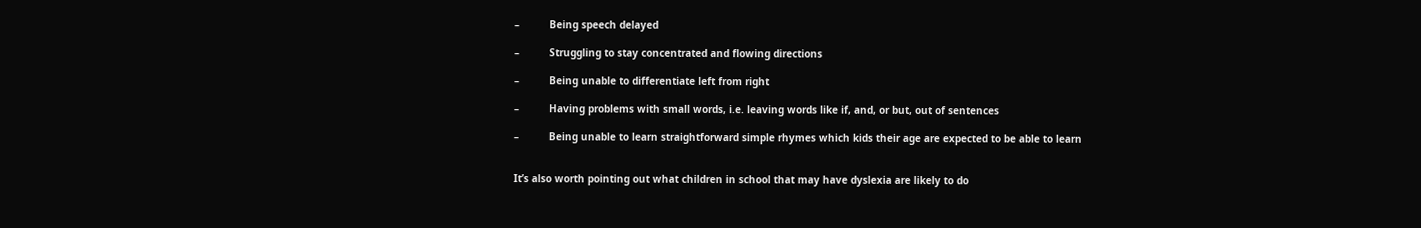–          Being speech delayed

–          Struggling to stay concentrated and flowing directions

–          Being unable to differentiate left from right

–          Having problems with small words, i.e. leaving words like if, and, or but, out of sentences

–          Being unable to learn straightforward simple rhymes which kids their age are expected to be able to learn


It’s also worth pointing out what children in school that may have dyslexia are likely to do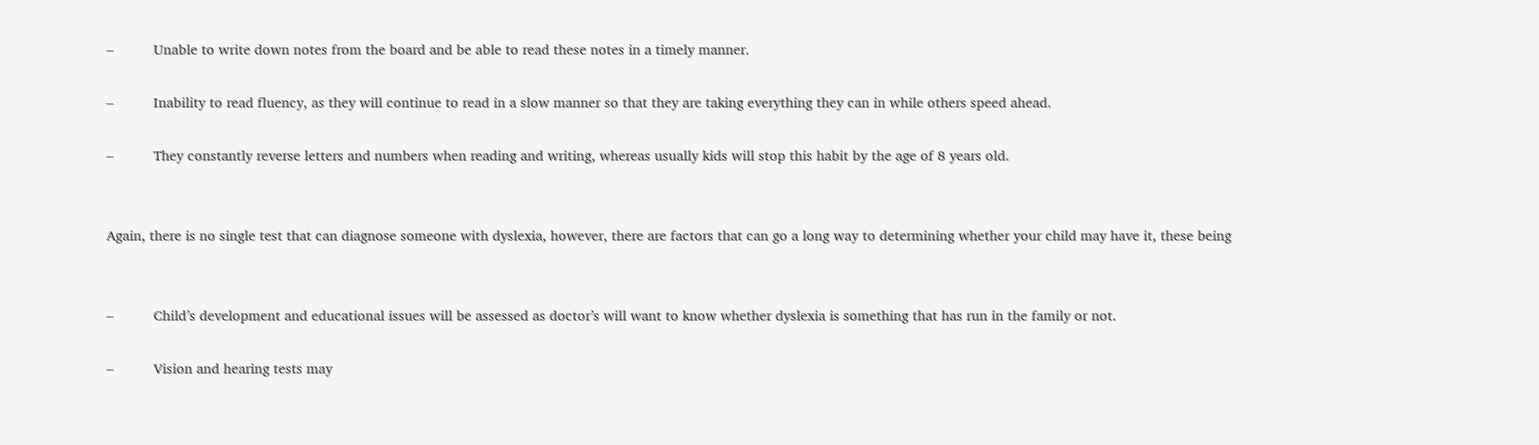–          Unable to write down notes from the board and be able to read these notes in a timely manner.

–          Inability to read fluency, as they will continue to read in a slow manner so that they are taking everything they can in while others speed ahead.

–          They constantly reverse letters and numbers when reading and writing, whereas usually kids will stop this habit by the age of 8 years old.


Again, there is no single test that can diagnose someone with dyslexia, however, there are factors that can go a long way to determining whether your child may have it, these being


–          Child’s development and educational issues will be assessed as doctor’s will want to know whether dyslexia is something that has run in the family or not.

–          Vision and hearing tests may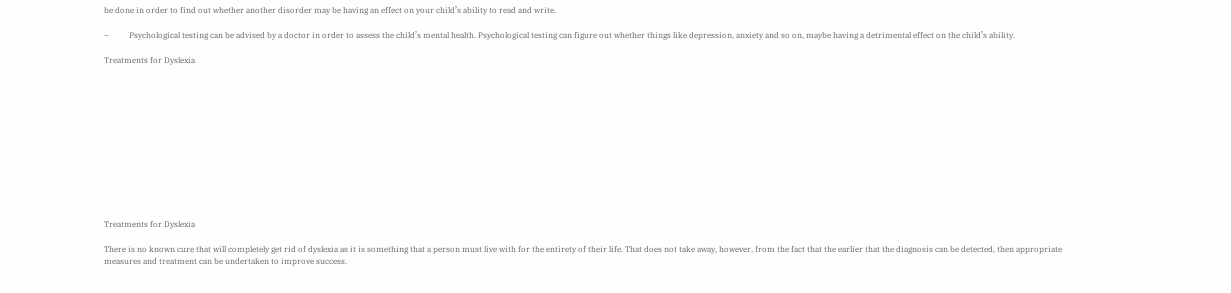be done in order to find out whether another disorder may be having an effect on your child’s ability to read and write.

–          Psychological testing can be advised by a doctor in order to assess the child’s mental health. Psychological testing can figure out whether things like depression, anxiety and so on, maybe having a detrimental effect on the child’s ability.

Treatments for Dyslexia












Treatments for Dyslexia

There is no known cure that will completely get rid of dyslexia as it is something that a person must live with for the entirety of their life. That does not take away, however, from the fact that the earlier that the diagnosis can be detected, then appropriate measures and treatment can be undertaken to improve success.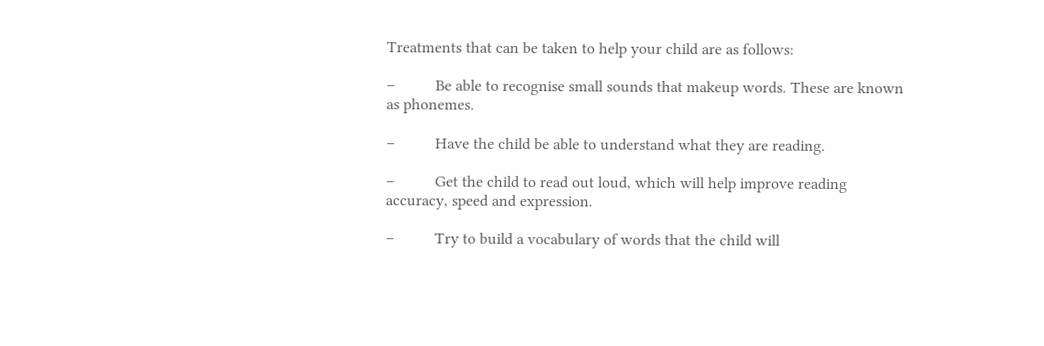Treatments that can be taken to help your child are as follows:

–          Be able to recognise small sounds that makeup words. These are known as phonemes.

–          Have the child be able to understand what they are reading.

–          Get the child to read out loud, which will help improve reading accuracy, speed and expression.

–          Try to build a vocabulary of words that the child will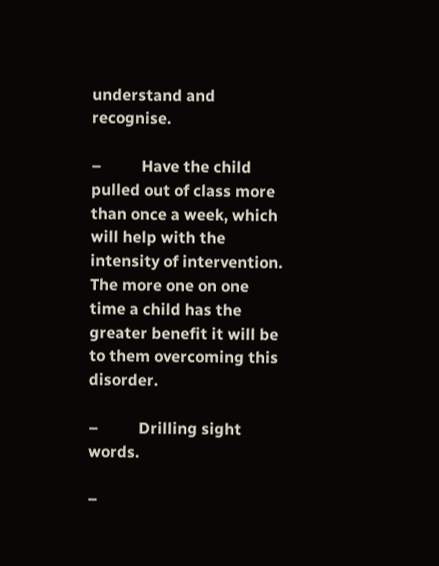understand and recognise.

–          Have the child pulled out of class more than once a week, which will help with the intensity of intervention. The more one on one time a child has the greater benefit it will be to them overcoming this disorder.

–          Drilling sight words.

–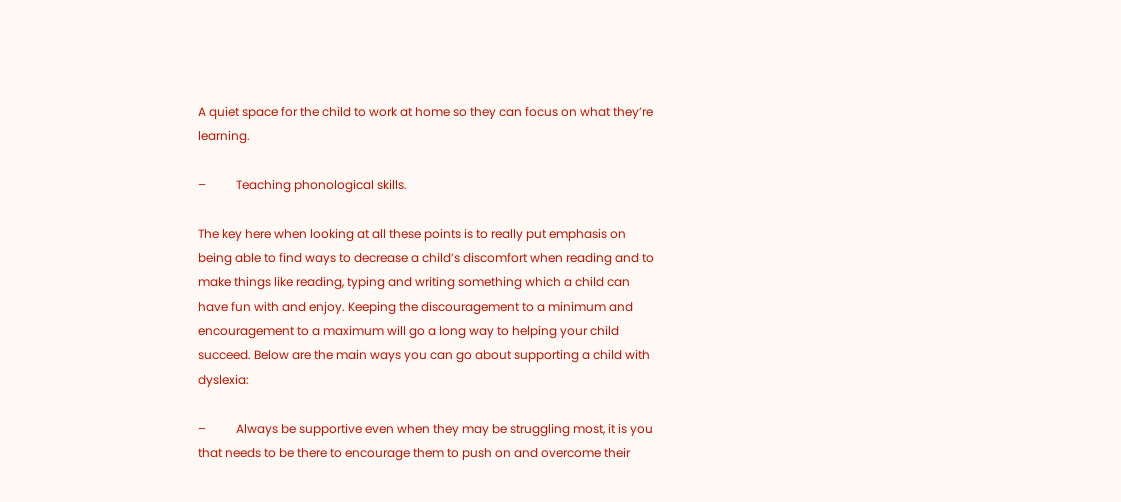A quiet space for the child to work at home so they can focus on what they’re learning.

–          Teaching phonological skills.

The key here when looking at all these points is to really put emphasis on being able to find ways to decrease a child’s discomfort when reading and to make things like reading, typing and writing something which a child can have fun with and enjoy. Keeping the discouragement to a minimum and encouragement to a maximum will go a long way to helping your child succeed. Below are the main ways you can go about supporting a child with dyslexia:

–          Always be supportive even when they may be struggling most, it is you that needs to be there to encourage them to push on and overcome their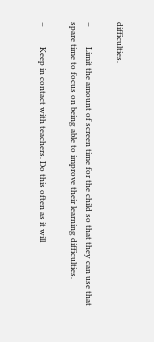difficulties.

–          Limit the amount of screen time for the child so that they can use that spare time to focus on being able to improve their learning difficulties.

–          Keep in contact with teachers. Do this often as it will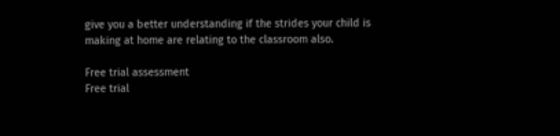give you a better understanding if the strides your child is making at home are relating to the classroom also.

Free trial assessment
Free trial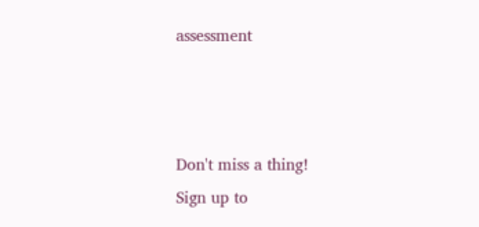assessment



Don't miss a thing!
Sign up to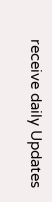receive daily Updates